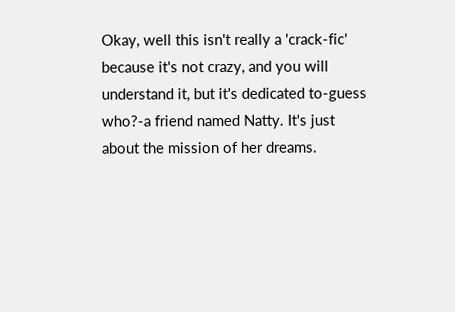Okay, well this isn't really a 'crack-fic' because it's not crazy, and you will understand it, but it's dedicated to-guess who?-a friend named Natty. It's just about the mission of her dreams.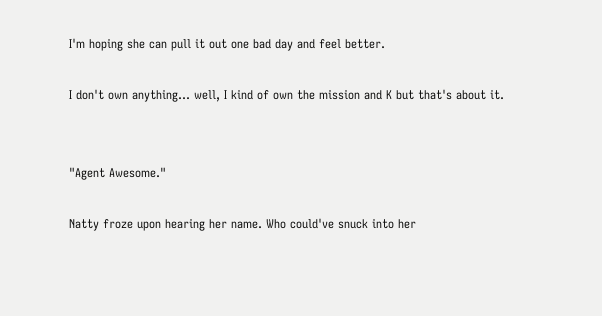I'm hoping she can pull it out one bad day and feel better.

I don't own anything... well, I kind of own the mission and K but that's about it.


"Agent Awesome."

Natty froze upon hearing her name. Who could've snuck into her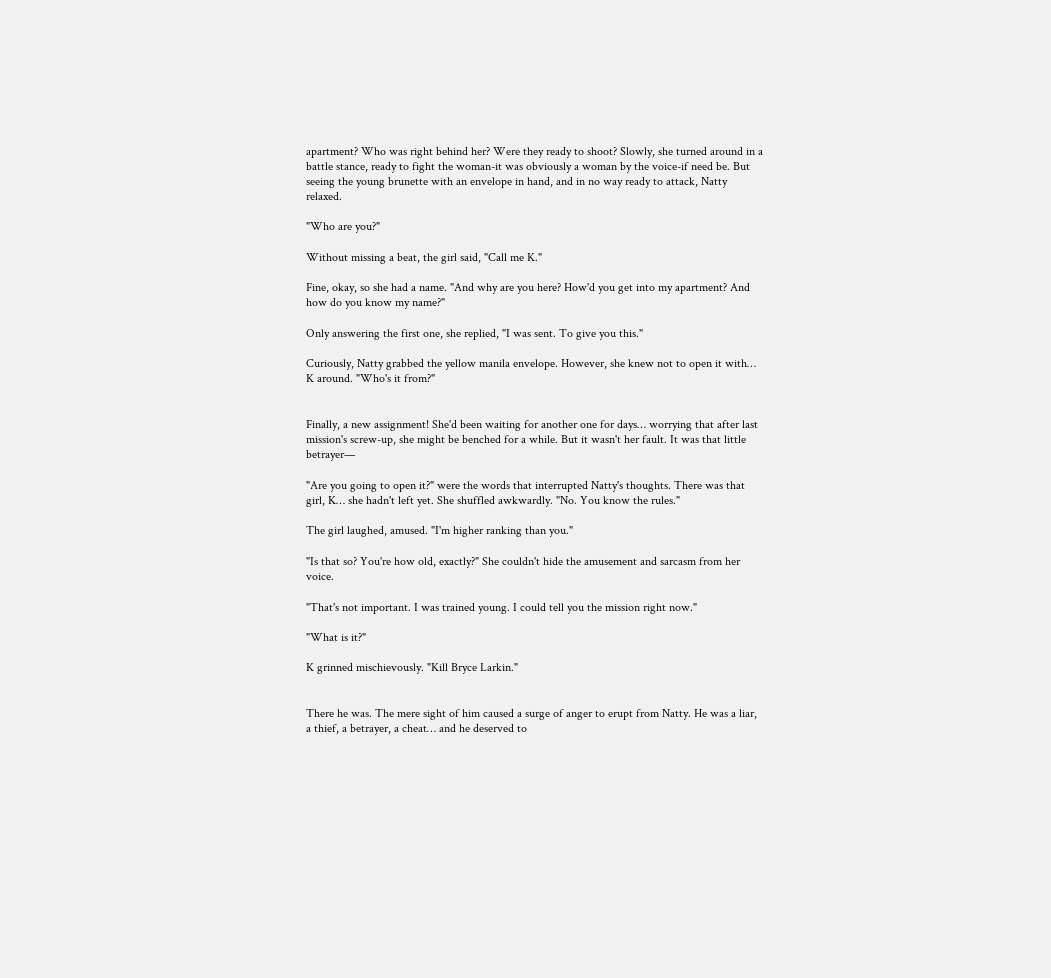apartment? Who was right behind her? Were they ready to shoot? Slowly, she turned around in a battle stance, ready to fight the woman-it was obviously a woman by the voice-if need be. But seeing the young brunette with an envelope in hand, and in no way ready to attack, Natty relaxed.

"Who are you?"

Without missing a beat, the girl said, "Call me K."

Fine, okay, so she had a name. "And why are you here? How'd you get into my apartment? And how do you know my name?"

Only answering the first one, she replied, "I was sent. To give you this."

Curiously, Natty grabbed the yellow manila envelope. However, she knew not to open it with… K around. "Who's it from?"


Finally, a new assignment! She'd been waiting for another one for days… worrying that after last mission's screw-up, she might be benched for a while. But it wasn't her fault. It was that little betrayer—

"Are you going to open it?" were the words that interrupted Natty's thoughts. There was that girl, K… she hadn't left yet. She shuffled awkwardly. "No. You know the rules."

The girl laughed, amused. "I'm higher ranking than you."

"Is that so? You're how old, exactly?" She couldn't hide the amusement and sarcasm from her voice.

"That's not important. I was trained young. I could tell you the mission right now."

"What is it?"

K grinned mischievously. "Kill Bryce Larkin."


There he was. The mere sight of him caused a surge of anger to erupt from Natty. He was a liar, a thief, a betrayer, a cheat… and he deserved to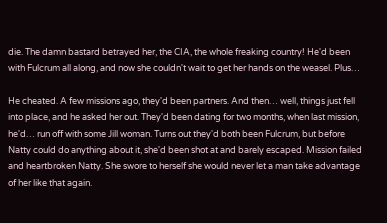die. The damn bastard betrayed her, the CIA, the whole freaking country! He'd been with Fulcrum all along, and now she couldn't wait to get her hands on the weasel. Plus…

He cheated. A few missions ago, they'd been partners. And then… well, things just fell into place, and he asked her out. They'd been dating for two months, when last mission, he'd… run off with some Jill woman. Turns out they'd both been Fulcrum, but before Natty could do anything about it, she'd been shot at and barely escaped. Mission failed and heartbroken Natty. She swore to herself she would never let a man take advantage of her like that again.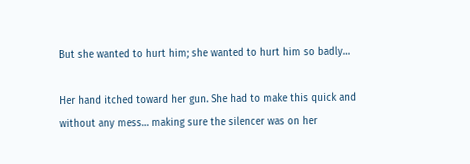But she wanted to hurt him; she wanted to hurt him so badly…

Her hand itched toward her gun. She had to make this quick and without any mess… making sure the silencer was on her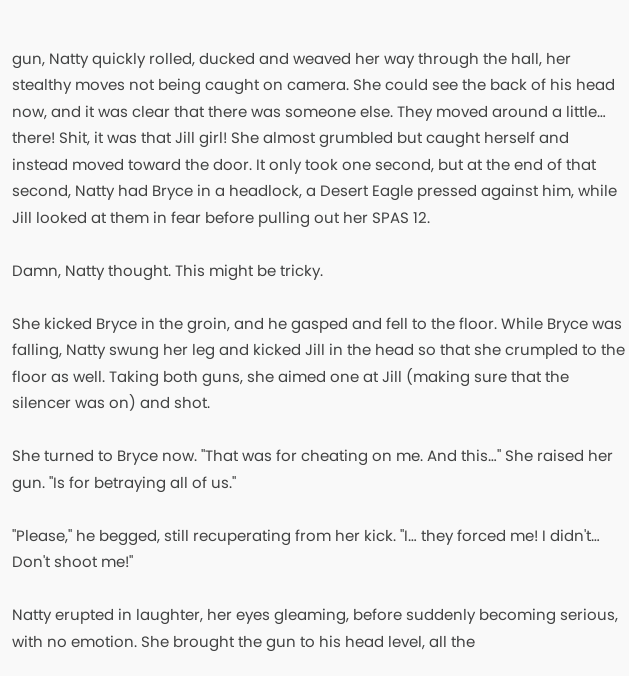gun, Natty quickly rolled, ducked and weaved her way through the hall, her stealthy moves not being caught on camera. She could see the back of his head now, and it was clear that there was someone else. They moved around a little… there! Shit, it was that Jill girl! She almost grumbled but caught herself and instead moved toward the door. It only took one second, but at the end of that second, Natty had Bryce in a headlock, a Desert Eagle pressed against him, while Jill looked at them in fear before pulling out her SPAS 12.

Damn, Natty thought. This might be tricky.

She kicked Bryce in the groin, and he gasped and fell to the floor. While Bryce was falling, Natty swung her leg and kicked Jill in the head so that she crumpled to the floor as well. Taking both guns, she aimed one at Jill (making sure that the silencer was on) and shot.

She turned to Bryce now. "That was for cheating on me. And this…" She raised her gun. "Is for betraying all of us."

"Please," he begged, still recuperating from her kick. "I… they forced me! I didn't… Don't shoot me!"

Natty erupted in laughter, her eyes gleaming, before suddenly becoming serious, with no emotion. She brought the gun to his head level, all the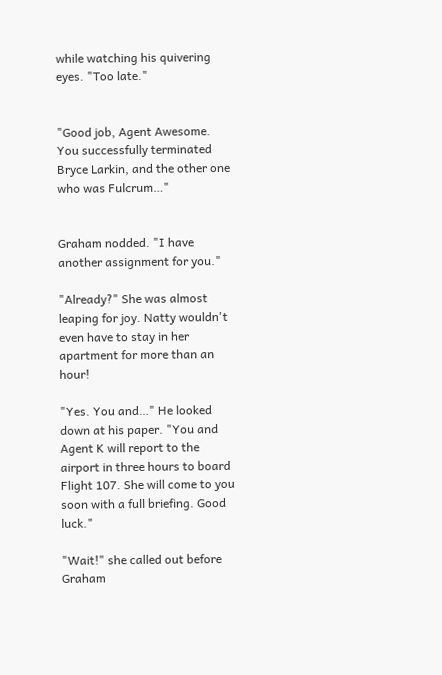while watching his quivering eyes. "Too late."


"Good job, Agent Awesome. You successfully terminated Bryce Larkin, and the other one who was Fulcrum…"


Graham nodded. "I have another assignment for you."

"Already?" She was almost leaping for joy. Natty wouldn't even have to stay in her apartment for more than an hour!

"Yes. You and…" He looked down at his paper. "You and Agent K will report to the airport in three hours to board Flight 107. She will come to you soon with a full briefing. Good luck."

"Wait!" she called out before Graham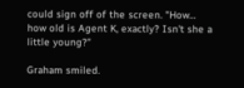could sign off of the screen. "How… how old is Agent K, exactly? Isn't she a little young?"

Graham smiled.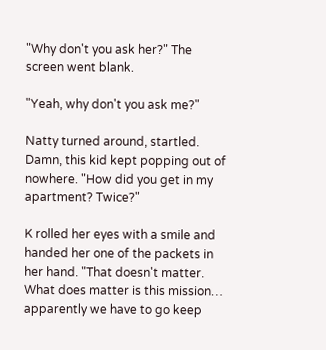"Why don't you ask her?" The screen went blank.

"Yeah, why don't you ask me?"

Natty turned around, startled. Damn, this kid kept popping out of nowhere. "How did you get in my apartment? Twice?"

K rolled her eyes with a smile and handed her one of the packets in her hand. "That doesn't matter. What does matter is this mission… apparently we have to go keep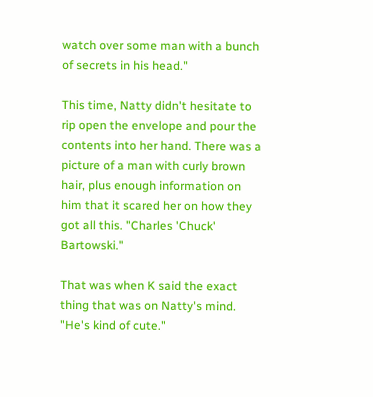watch over some man with a bunch of secrets in his head."

This time, Natty didn't hesitate to rip open the envelope and pour the contents into her hand. There was a picture of a man with curly brown hair, plus enough information on him that it scared her on how they got all this. "Charles 'Chuck' Bartowski."

That was when K said the exact thing that was on Natty's mind. "He's kind of cute."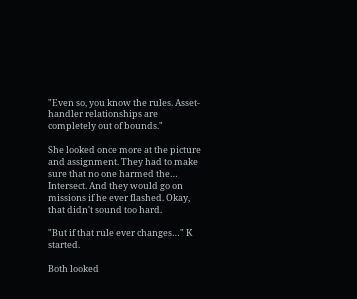"Even so, you know the rules. Asset-handler relationships are completely out of bounds."

She looked once more at the picture and assignment. They had to make sure that no one harmed the… Intersect. And they would go on missions if he ever flashed. Okay, that didn't sound too hard.

"But if that rule ever changes…" K started.

Both looked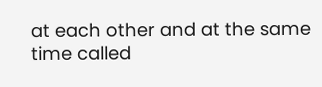at each other and at the same time called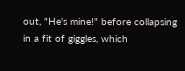out, "He's mine!" before collapsing in a fit of giggles, which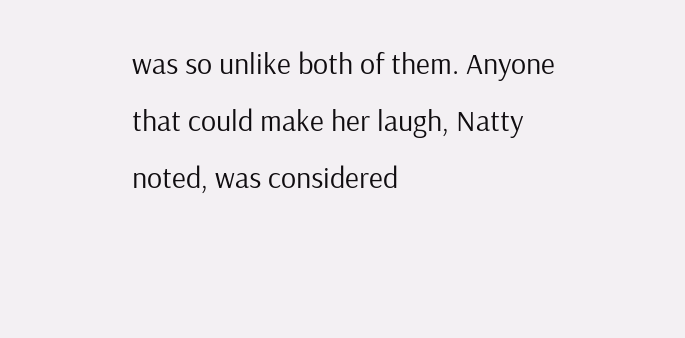was so unlike both of them. Anyone that could make her laugh, Natty noted, was considered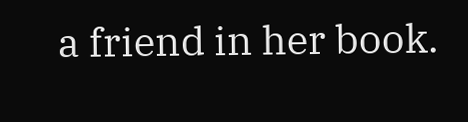a friend in her book.